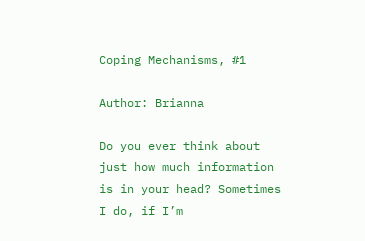Coping Mechanisms, #1

Author: Brianna

Do you ever think about just how much information is in your head? Sometimes I do, if I’m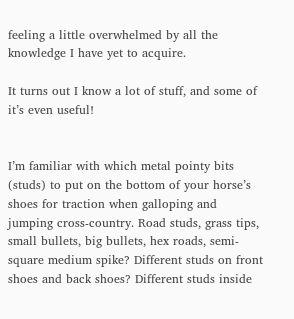feeling a little overwhelmed by all the knowledge I have yet to acquire.

It turns out I know a lot of stuff, and some of it’s even useful!


I’m familiar with which metal pointy bits (studs) to put on the bottom of your horse’s shoes for traction when galloping and jumping cross-country. Road studs, grass tips, small bullets, big bullets, hex roads, semi-square medium spike? Different studs on front shoes and back shoes? Different studs inside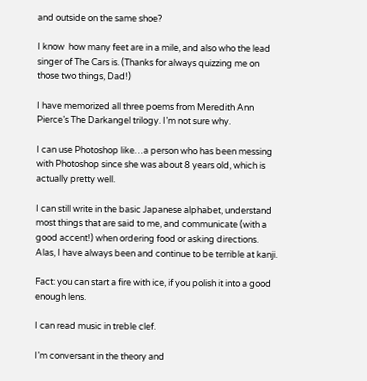and outside on the same shoe?

I know  how many feet are in a mile, and also who the lead singer of The Cars is. (Thanks for always quizzing me on those two things, Dad!)

I have memorized all three poems from Meredith Ann Pierce’s The Darkangel trilogy. I’m not sure why.

I can use Photoshop like…a person who has been messing with Photoshop since she was about 8 years old, which is actually pretty well.

I can still write in the basic Japanese alphabet, understand most things that are said to me, and communicate (with a good accent!) when ordering food or asking directions. Alas, I have always been and continue to be terrible at kanji.

Fact: you can start a fire with ice, if you polish it into a good enough lens.

I can read music in treble clef.

I’m conversant in the theory and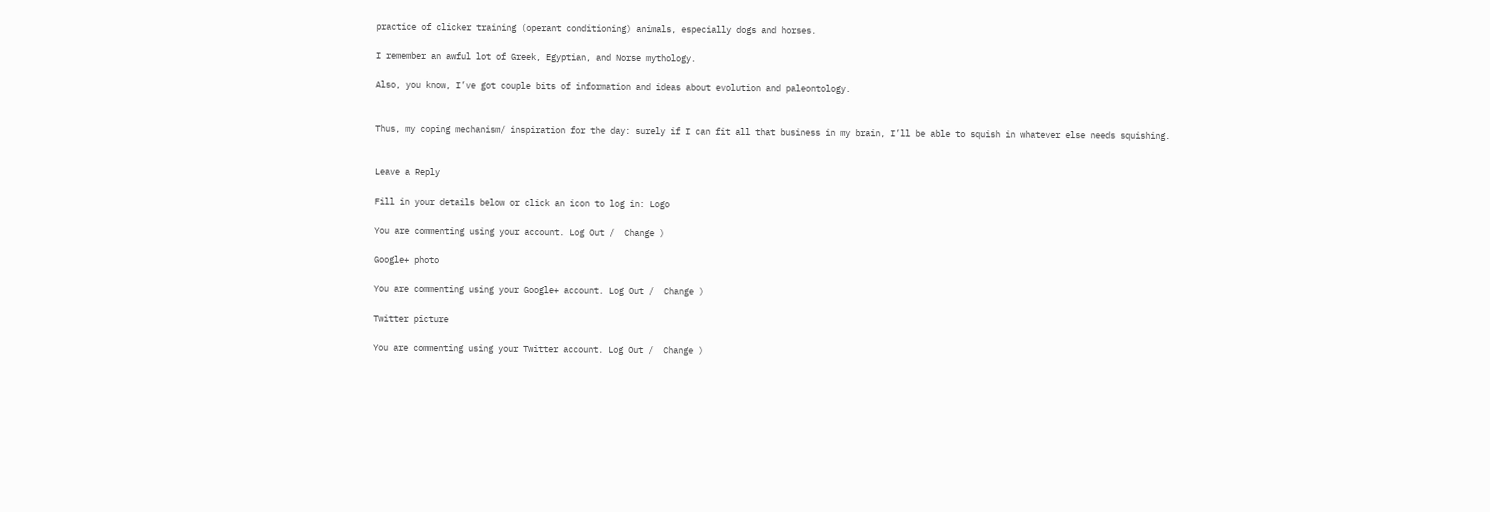practice of clicker training (operant conditioning) animals, especially dogs and horses.

I remember an awful lot of Greek, Egyptian, and Norse mythology.

Also, you know, I’ve got couple bits of information and ideas about evolution and paleontology.


Thus, my coping mechanism/ inspiration for the day: surely if I can fit all that business in my brain, I’ll be able to squish in whatever else needs squishing.


Leave a Reply

Fill in your details below or click an icon to log in: Logo

You are commenting using your account. Log Out /  Change )

Google+ photo

You are commenting using your Google+ account. Log Out /  Change )

Twitter picture

You are commenting using your Twitter account. Log Out /  Change )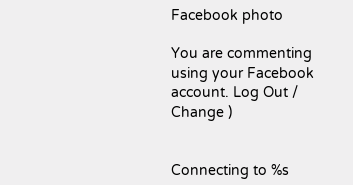Facebook photo

You are commenting using your Facebook account. Log Out /  Change )


Connecting to %s